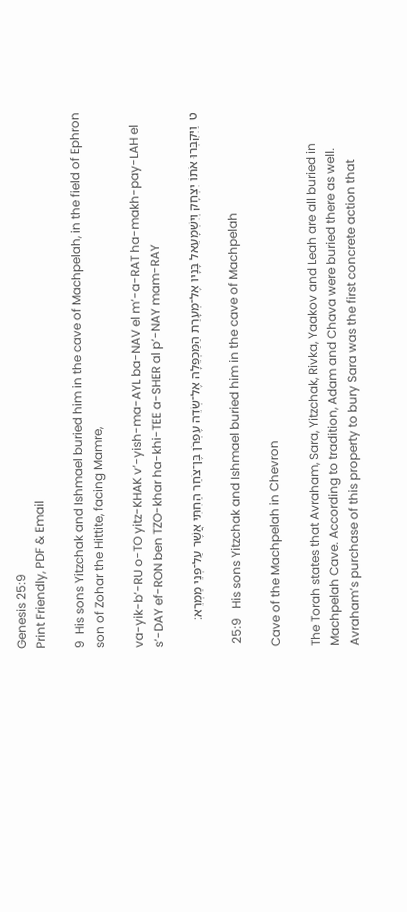Genesis 25:9
Print Friendly, PDF & Email

9  His sons Yitzchak and Ishmael buried him in the cave of Machpelah, in the field of Ephron son of Zohar the Hittite, facing Mamre,

va-yik-b’-RU o-TO yitz-KHAK v’-yish-ma-AYL ba-NAV el m’-a-RAT ha-makh-pay-LAH el s’-DAY ef-RON ben TZO-khar ha-khi-TEE a-SHER al p’-NAY mam-RAY

ט  וַיִּקְבְּרוּ אֹתוֹ יִצְחָק וְיִשְׁמָעֵאל בָּנָיו אֶל־מְעָרַת הַמַּכְפֵּלָה אֶל־שְׂדֵה עֶפְרֹן בֶּן־צֹחַר הַחִתִּי אֲשֶׁר עַל־פְּנֵי מַמְרֵא׃

 25:9   His sons Yitzchak and Ishmael buried him in the cave of Machpelah

Cave of the Machpelah in Chevron

The Torah states that Avraham, Sara, Yitzchak, Rivka, Yaakov and Leah are all buried in Machpelah Cave. According to tradition, Adam and Chava were buried there as well. Avraham’s purchase of this property to bury Sara was the first concrete action that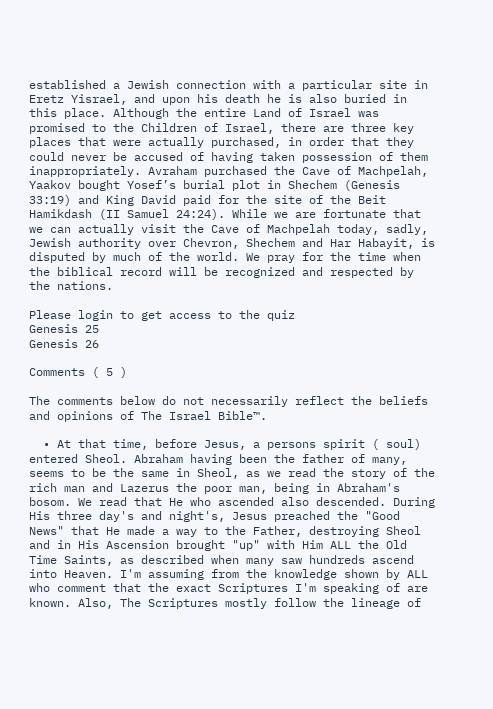established a Jewish connection with a particular site in Eretz Yisrael, and upon his death he is also buried in this place. Although the entire Land of Israel was promised to the Children of Israel, there are three key places that were actually purchased, in order that they could never be accused of having taken possession of them inappropriately. Avraham purchased the Cave of Machpelah, Yaakov bought Yosef’s burial plot in Shechem (Genesis 33:19) and King David paid for the site of the Beit Hamikdash (II Samuel 24:24). While we are fortunate that we can actually visit the Cave of Machpelah today, sadly, Jewish authority over Chevron, Shechem and Har Habayit, is disputed by much of the world. We pray for the time when the biblical record will be recognized and respected by the nations.

Please login to get access to the quiz
Genesis 25
Genesis 26

Comments ( 5 )

The comments below do not necessarily reflect the beliefs and opinions of The Israel Bible™.

  • At that time, before Jesus, a persons spirit ( soul) entered Sheol. Abraham having been the father of many, seems to be the same in Sheol, as we read the story of the rich man and Lazerus the poor man, being in Abraham's bosom. We read that He who ascended also descended. During His three day's and night's, Jesus preached the "Good News" that He made a way to the Father, destroying Sheol and in His Ascension brought "up" with Him ALL the Old Time Saints, as described when many saw hundreds ascend into Heaven. I'm assuming from the knowledge shown by ALL who comment that the exact Scriptures I'm speaking of are known. Also, The Scriptures mostly follow the lineage of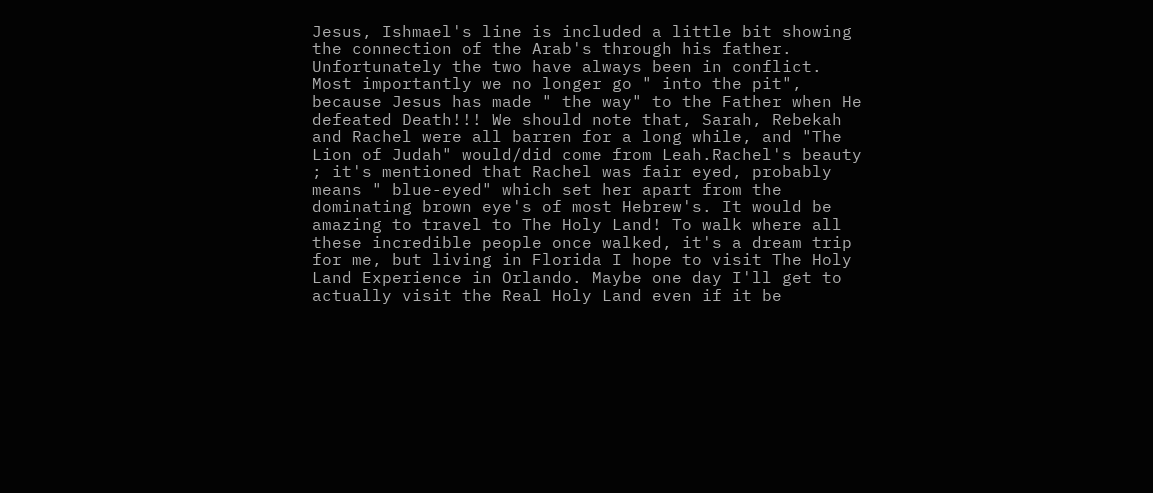Jesus, Ishmael's line is included a little bit showing the connection of the Arab's through his father. Unfortunately the two have always been in conflict. Most importantly we no longer go " into the pit", because Jesus has made " the way" to the Father when He defeated Death!!! We should note that, Sarah, Rebekah and Rachel were all barren for a long while, and "The Lion of Judah" would/did come from Leah.Rachel's beauty ; it's mentioned that Rachel was fair eyed, probably means " blue-eyed" which set her apart from the dominating brown eye's of most Hebrew's. It would be amazing to travel to The Holy Land! To walk where all these incredible people once walked, it's a dream trip for me, but living in Florida I hope to visit The Holy Land Experience in Orlando. Maybe one day I'll get to actually visit the Real Holy Land even if it be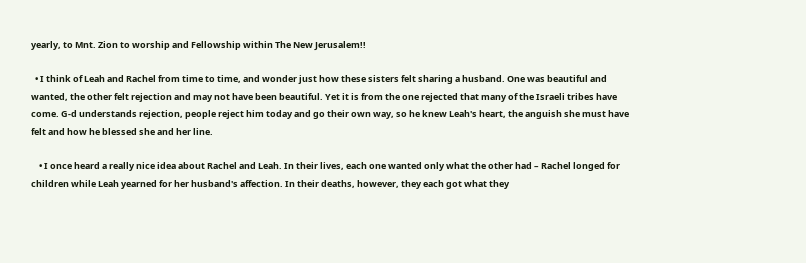yearly, to Mnt. Zion to worship and Fellowship within The New Jerusalem!!

  • I think of Leah and Rachel from time to time, and wonder just how these sisters felt sharing a husband. One was beautiful and wanted, the other felt rejection and may not have been beautiful. Yet it is from the one rejected that many of the Israeli tribes have come. G-d understands rejection, people reject him today and go their own way, so he knew Leah's heart, the anguish she must have felt and how he blessed she and her line.

    • I once heard a really nice idea about Rachel and Leah. In their lives, each one wanted only what the other had – Rachel longed for children while Leah yearned for her husband's affection. In their deaths, however, they each got what they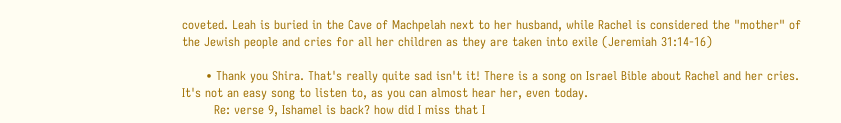coveted. Leah is buried in the Cave of Machpelah next to her husband, while Rachel is considered the "mother" of the Jewish people and cries for all her children as they are taken into exile (Jeremiah 31:14-16)

      • Thank you Shira. That's really quite sad isn't it! There is a song on Israel Bible about Rachel and her cries. It's not an easy song to listen to, as you can almost hear her, even today.
        Re: verse 9, Ishamel is back? how did I miss that I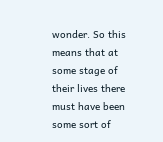wonder. So this means that at some stage of their lives there must have been some sort of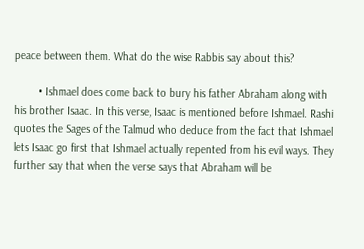peace between them. What do the wise Rabbis say about this?

        • Ishmael does come back to bury his father Abraham along with his brother Isaac. In this verse, Isaac is mentioned before Ishmael. Rashi quotes the Sages of the Talmud who deduce from the fact that Ishmael lets Isaac go first that Ishmael actually repented from his evil ways. They further say that when the verse says that Abraham will be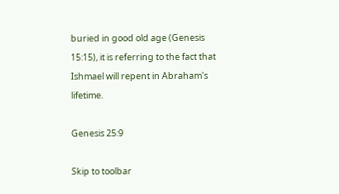buried in good old age (Genesis 15:15), it is referring to the fact that Ishmael will repent in Abraham's lifetime.

Genesis 25:9

Skip to toolbar